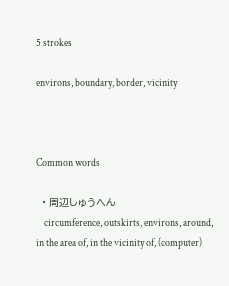5 strokes

environs, boundary, border, vicinity



Common words

  • 周辺しゅうへん
    circumference, outskirts, environs, around, in the area of, in the vicinity of, (computer)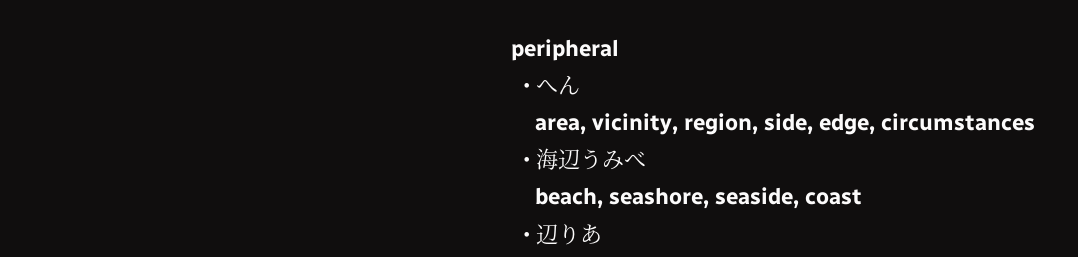peripheral
  • へん
    area, vicinity, region, side, edge, circumstances
  • 海辺うみべ
    beach, seashore, seaside, coast
  • 辺りあ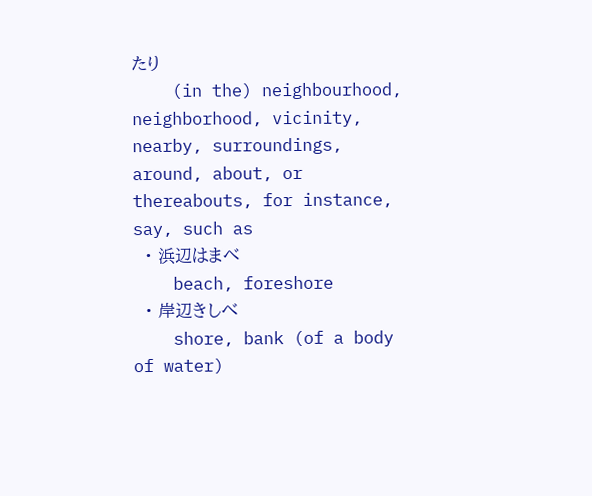たり
    (in the) neighbourhood, neighborhood, vicinity, nearby, surroundings, around, about, or thereabouts, for instance, say, such as
  • 浜辺はまべ
    beach, foreshore
  • 岸辺きしべ
    shore, bank (of a body of water)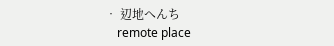• 辺地へんち
    remote place